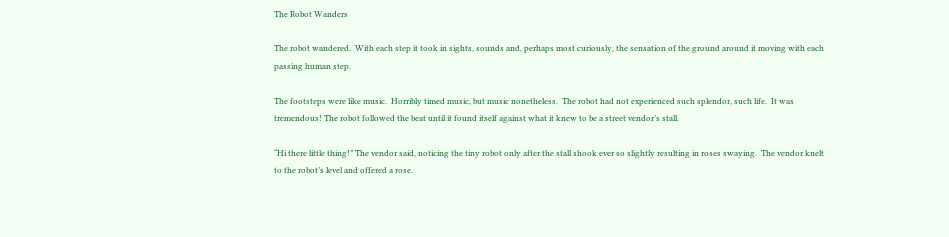The Robot Wanders

The robot wandered.  With each step it took in sights, sounds and, perhaps most curiously, the sensation of the ground around it moving with each passing human step.

The footsteps were like music.  Horribly timed music, but music nonetheless.  The robot had not experienced such splendor, such life.  It was tremendous! The robot followed the beat until it found itself against what it knew to be a street vendor’s stall.

“Hi there little thing!” The vendor said, noticing the tiny robot only after the stall shook ever so slightly resulting in roses swaying.  The vendor knelt to the robot’s level and offered a rose.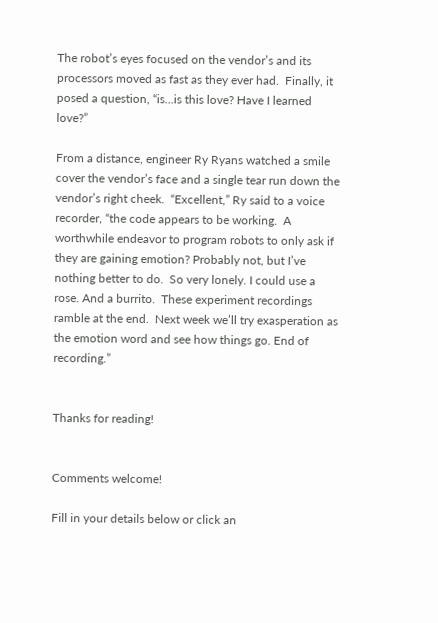The robot’s eyes focused on the vendor’s and its processors moved as fast as they ever had.  Finally, it posed a question, “is…is this love? Have I learned love?”

From a distance, engineer Ry Ryans watched a smile cover the vendor’s face and a single tear run down the vendor’s right cheek.  “Excellent,” Ry said to a voice recorder, “the code appears to be working.  A worthwhile endeavor to program robots to only ask if they are gaining emotion? Probably not, but I’ve nothing better to do.  So very lonely. I could use a rose. And a burrito.  These experiment recordings ramble at the end.  Next week we’ll try exasperation as the emotion word and see how things go. End of recording.”


Thanks for reading!


Comments welcome!

Fill in your details below or click an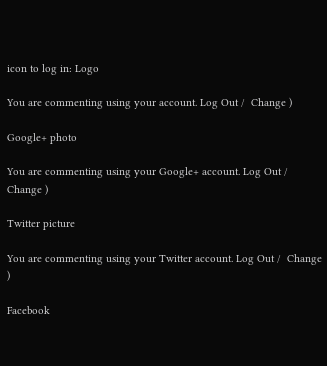icon to log in: Logo

You are commenting using your account. Log Out /  Change )

Google+ photo

You are commenting using your Google+ account. Log Out /  Change )

Twitter picture

You are commenting using your Twitter account. Log Out /  Change )

Facebook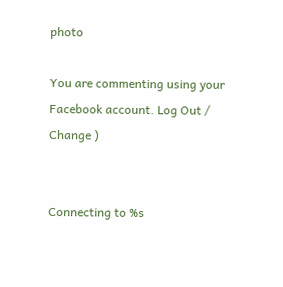photo

You are commenting using your Facebook account. Log Out /  Change )


Connecting to %s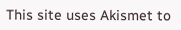This site uses Akismet to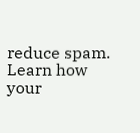reduce spam. Learn how your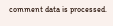comment data is processed.